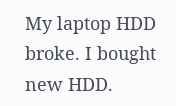My laptop HDD broke. I bought new HDD.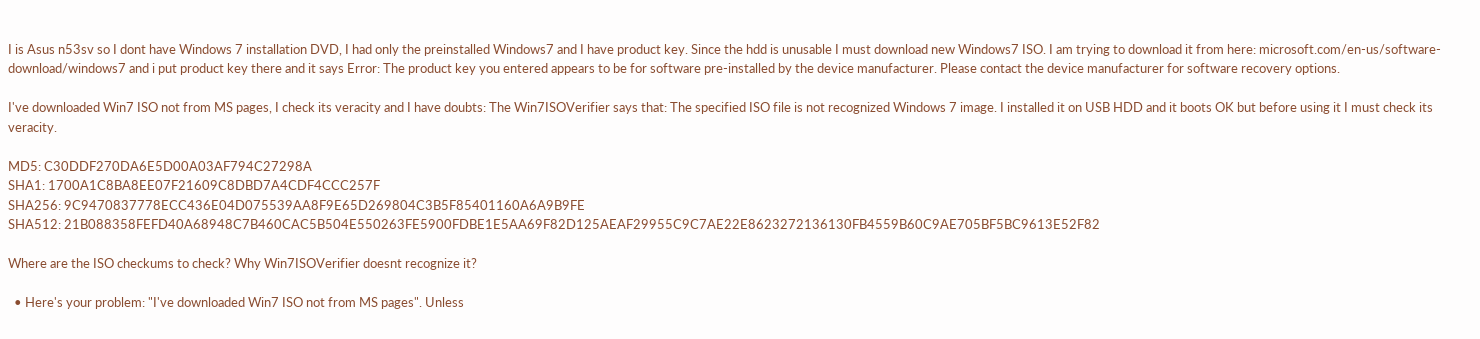I is Asus n53sv so I dont have Windows 7 installation DVD, I had only the preinstalled Windows7 and I have product key. Since the hdd is unusable I must download new Windows7 ISO. I am trying to download it from here: microsoft.com/en-us/software-download/windows7 and i put product key there and it says Error: The product key you entered appears to be for software pre-installed by the device manufacturer. Please contact the device manufacturer for software recovery options.

I've downloaded Win7 ISO not from MS pages, I check its veracity and I have doubts: The Win7ISOVerifier says that: The specified ISO file is not recognized Windows 7 image. I installed it on USB HDD and it boots OK but before using it I must check its veracity.

MD5: C30DDF270DA6E5D00A03AF794C27298A
SHA1: 1700A1C8BA8EE07F21609C8DBD7A4CDF4CCC257F
SHA256: 9C9470837778ECC436E04D075539AA8F9E65D269804C3B5F85401160A6A9B9FE
SHA512: 21B088358FEFD40A68948C7B460CAC5B504E550263FE5900FDBE1E5AA69F82D125AEAF29955C9C7AE22E8623272136130FB4559B60C9AE705BF5BC9613E52F82

Where are the ISO checkums to check? Why Win7ISOVerifier doesnt recognize it?

  • Here's your problem: "I've downloaded Win7 ISO not from MS pages". Unless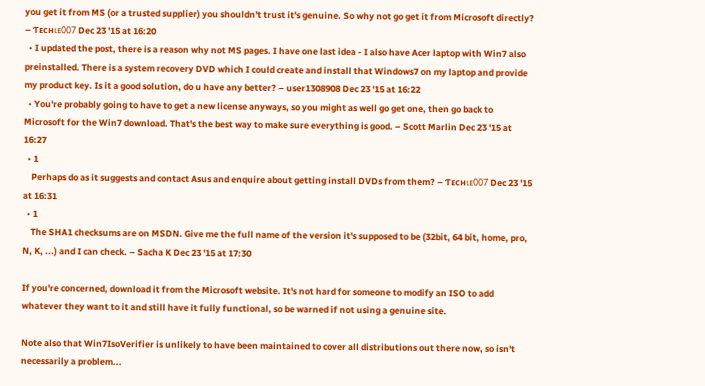you get it from MS (or a trusted supplier) you shouldn't trust it's genuine. So why not go get it from Microsoft directly? – Ƭᴇcʜιᴇ007 Dec 23 '15 at 16:20
  • I updated the post, there is a reason why not MS pages. I have one last idea - I also have Acer laptop with Win7 also preinstalled. There is a system recovery DVD which I could create and install that Windows7 on my laptop and provide my product key. Is it a good solution, do u have any better? – user1308908 Dec 23 '15 at 16:22
  • You're probably going to have to get a new license anyways, so you might as well go get one, then go back to Microsoft for the Win7 download. That's the best way to make sure everything is good. – Scott Marlin Dec 23 '15 at 16:27
  • 1
    Perhaps do as it suggests and contact Asus and enquire about getting install DVDs from them? – Ƭᴇcʜιᴇ007 Dec 23 '15 at 16:31
  • 1
    The SHA1 checksums are on MSDN. Give me the full name of the version it's supposed to be (32bit, 64 bit, home, pro, N, K, ...) and I can check. – Sacha K Dec 23 '15 at 17:30

If you're concerned, download it from the Microsoft website. It's not hard for someone to modify an ISO to add whatever they want to it and still have it fully functional, so be warned if not using a genuine site.

Note also that Win7IsoVerifier is unlikely to have been maintained to cover all distributions out there now, so isn't necessarily a problem...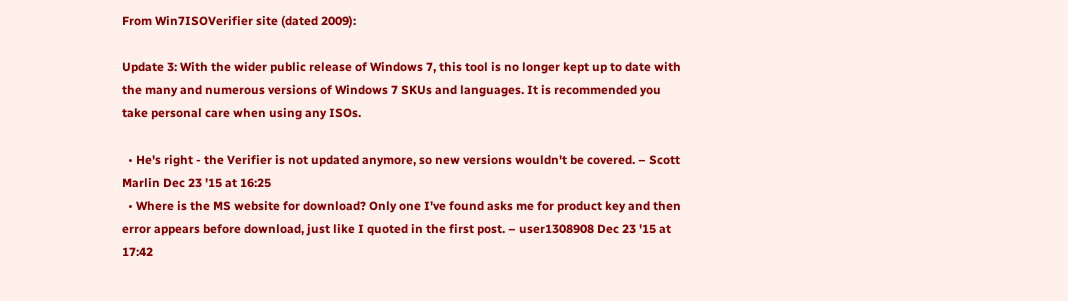From Win7ISOVerifier site (dated 2009):

Update 3: With the wider public release of Windows 7, this tool is no longer kept up to date with the many and numerous versions of Windows 7 SKUs and languages. It is recommended you take personal care when using any ISOs.

  • He's right - the Verifier is not updated anymore, so new versions wouldn't be covered. – Scott Marlin Dec 23 '15 at 16:25
  • Where is the MS website for download? Only one I've found asks me for product key and then error appears before download, just like I quoted in the first post. – user1308908 Dec 23 '15 at 17:42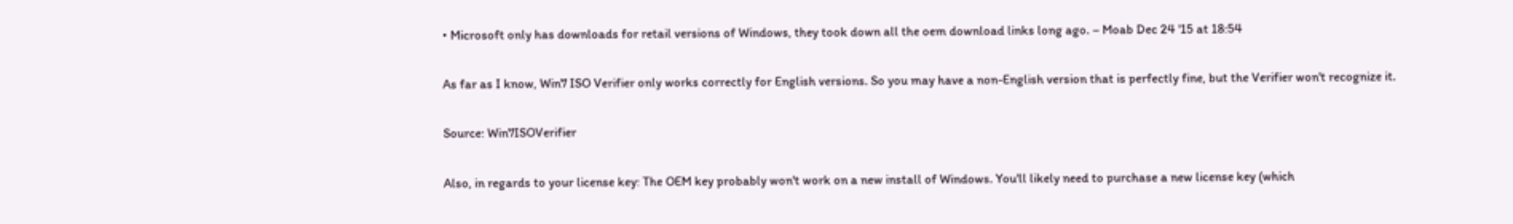• Microsoft only has downloads for retail versions of Windows, they took down all the oem download links long ago. – Moab Dec 24 '15 at 18:54

As far as I know, Win7 ISO Verifier only works correctly for English versions. So you may have a non-English version that is perfectly fine, but the Verifier won't recognize it.

Source: Win7ISOVerifier

Also, in regards to your license key: The OEM key probably won't work on a new install of Windows. You'll likely need to purchase a new license key (which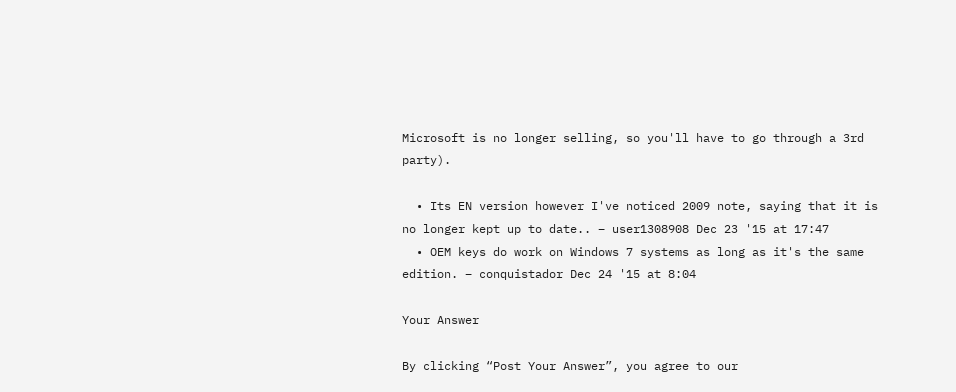Microsoft is no longer selling, so you'll have to go through a 3rd party).

  • Its EN version however I've noticed 2009 note, saying that it is no longer kept up to date.. – user1308908 Dec 23 '15 at 17:47
  • OEM keys do work on Windows 7 systems as long as it's the same edition. – conquistador Dec 24 '15 at 8:04

Your Answer

By clicking “Post Your Answer”, you agree to our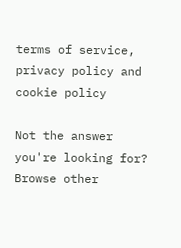terms of service, privacy policy and cookie policy

Not the answer you're looking for? Browse other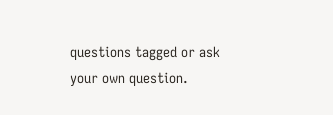questions tagged or ask your own question.